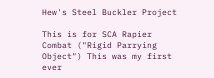Hew's Steel Buckler Project

This is for SCA Rapier Combat ("Rigid Parrying Object") This was my first ever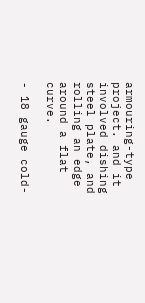armouring-type project. and it involved dishing steel plate, and rolling an edge around a flat curve.

- 18 gauge cold-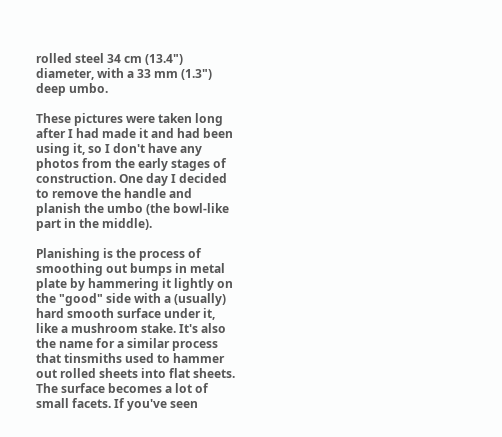rolled steel 34 cm (13.4") diameter, with a 33 mm (1.3") deep umbo.

These pictures were taken long after I had made it and had been using it, so I don't have any photos from the early stages of construction. One day I decided to remove the handle and planish the umbo (the bowl-like part in the middle).

Planishing is the process of smoothing out bumps in metal plate by hammering it lightly on the "good" side with a (usually) hard smooth surface under it, like a mushroom stake. It's also the name for a similar process that tinsmiths used to hammer out rolled sheets into flat sheets. The surface becomes a lot of small facets. If you've seen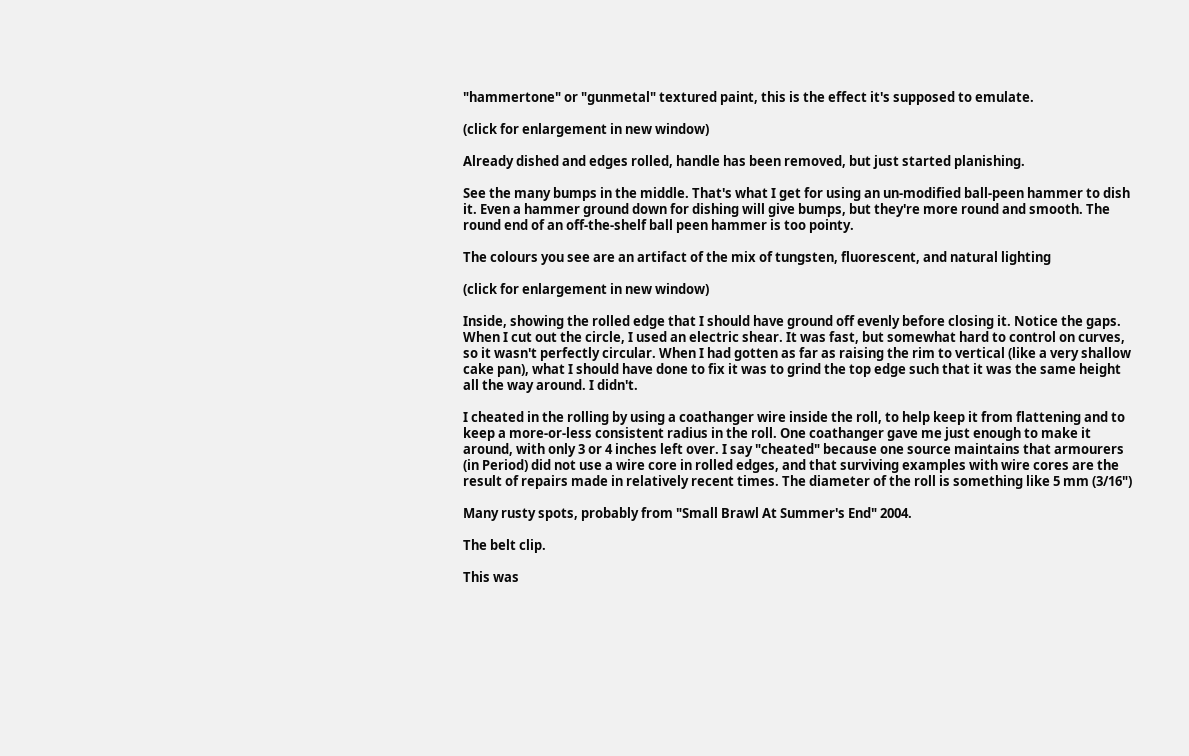"hammertone" or "gunmetal" textured paint, this is the effect it's supposed to emulate.

(click for enlargement in new window)

Already dished and edges rolled, handle has been removed, but just started planishing.

See the many bumps in the middle. That's what I get for using an un-modified ball-peen hammer to dish it. Even a hammer ground down for dishing will give bumps, but they're more round and smooth. The round end of an off-the-shelf ball peen hammer is too pointy.

The colours you see are an artifact of the mix of tungsten, fluorescent, and natural lighting

(click for enlargement in new window)

Inside, showing the rolled edge that I should have ground off evenly before closing it. Notice the gaps. When I cut out the circle, I used an electric shear. It was fast, but somewhat hard to control on curves, so it wasn't perfectly circular. When I had gotten as far as raising the rim to vertical (like a very shallow cake pan), what I should have done to fix it was to grind the top edge such that it was the same height all the way around. I didn't.

I cheated in the rolling by using a coathanger wire inside the roll, to help keep it from flattening and to keep a more-or-less consistent radius in the roll. One coathanger gave me just enough to make it around, with only 3 or 4 inches left over. I say "cheated" because one source maintains that armourers (in Period) did not use a wire core in rolled edges, and that surviving examples with wire cores are the result of repairs made in relatively recent times. The diameter of the roll is something like 5 mm (3/16")

Many rusty spots, probably from "Small Brawl At Summer's End" 2004.

The belt clip.

This was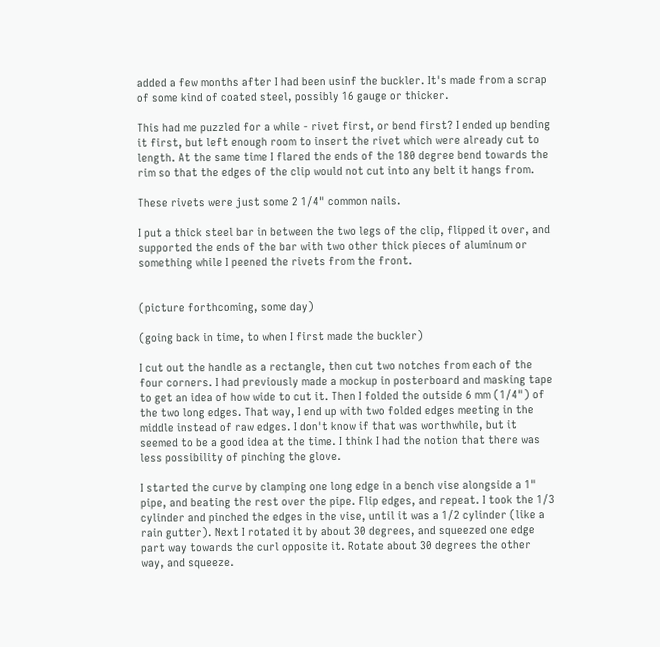added a few months after I had been usinf the buckler. It's made from a scrap of some kind of coated steel, possibly 16 gauge or thicker.

This had me puzzled for a while - rivet first, or bend first? I ended up bending it first, but left enough room to insert the rivet which were already cut to length. At the same time I flared the ends of the 180 degree bend towards the rim so that the edges of the clip would not cut into any belt it hangs from.

These rivets were just some 2 1/4" common nails.

I put a thick steel bar in between the two legs of the clip, flipped it over, and supported the ends of the bar with two other thick pieces of aluminum or something while I peened the rivets from the front.


(picture forthcoming, some day)

(going back in time, to when I first made the buckler)

I cut out the handle as a rectangle, then cut two notches from each of the four corners. I had previously made a mockup in posterboard and masking tape to get an idea of how wide to cut it. Then I folded the outside 6 mm (1/4") of the two long edges. That way, I end up with two folded edges meeting in the middle instead of raw edges. I don't know if that was worthwhile, but it seemed to be a good idea at the time. I think I had the notion that there was less possibility of pinching the glove.

I started the curve by clamping one long edge in a bench vise alongside a 1" pipe, and beating the rest over the pipe. Flip edges, and repeat. I took the 1/3 cylinder and pinched the edges in the vise, until it was a 1/2 cylinder (like a rain gutter). Next I rotated it by about 30 degrees, and squeezed one edge part way towards the curl opposite it. Rotate about 30 degrees the other way, and squeeze.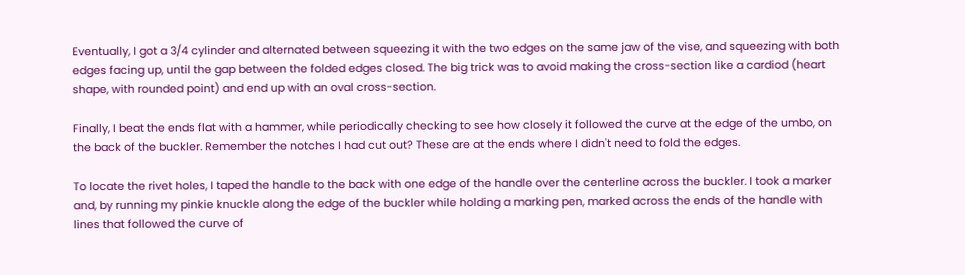Eventually, I got a 3/4 cylinder and alternated between squeezing it with the two edges on the same jaw of the vise, and squeezing with both edges facing up, until the gap between the folded edges closed. The big trick was to avoid making the cross-section like a cardiod (heart shape, with rounded point) and end up with an oval cross-section.

Finally, I beat the ends flat with a hammer, while periodically checking to see how closely it followed the curve at the edge of the umbo, on the back of the buckler. Remember the notches I had cut out? These are at the ends where I didn't need to fold the edges.

To locate the rivet holes, I taped the handle to the back with one edge of the handle over the centerline across the buckler. I took a marker and, by running my pinkie knuckle along the edge of the buckler while holding a marking pen, marked across the ends of the handle with lines that followed the curve of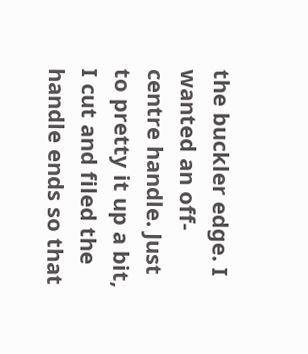the buckler edge. I wanted an off-centre handle. Just to pretty it up a bit, I cut and filed the handle ends so that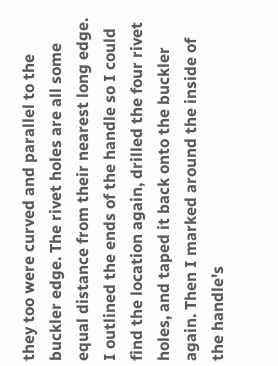they too were curved and parallel to the buckler edge. The rivet holes are all some equal distance from their nearest long edge. I outlined the ends of the handle so I could find the location again, drilled the four rivet holes, and taped it back onto the buckler again. Then I marked around the inside of the handle's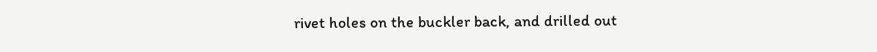rivet holes on the buckler back, and drilled out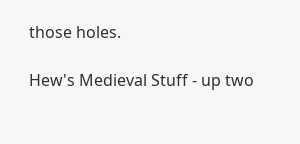those holes.

Hew's Medieval Stuff - up two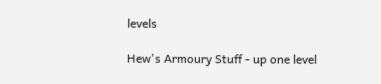levels

Hew's Armoury Stuff - up one level